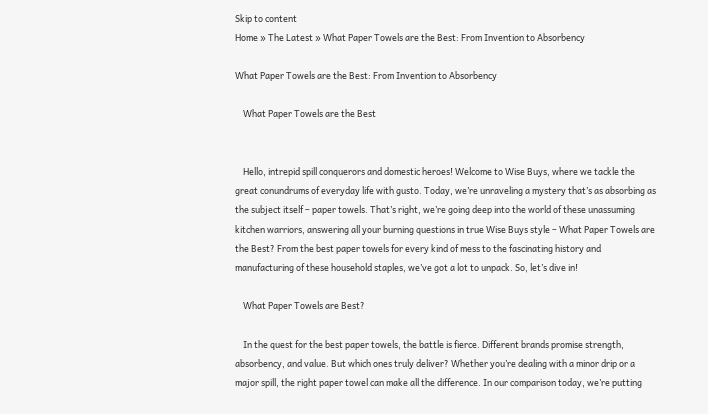Skip to content
Home » The Latest » What Paper Towels are the Best: From Invention to Absorbency

What Paper Towels are the Best: From Invention to Absorbency

    What Paper Towels are the Best


    Hello, intrepid spill conquerors and domestic heroes! Welcome to Wise Buys, where we tackle the great conundrums of everyday life with gusto. Today, we’re unraveling a mystery that’s as absorbing as the subject itself – paper towels. That’s right, we’re going deep into the world of these unassuming kitchen warriors, answering all your burning questions in true Wise Buys style – What Paper Towels are the Best? From the best paper towels for every kind of mess to the fascinating history and manufacturing of these household staples, we’ve got a lot to unpack. So, let’s dive in!

    What Paper Towels are Best?

    In the quest for the best paper towels, the battle is fierce. Different brands promise strength, absorbency, and value. But which ones truly deliver? Whether you’re dealing with a minor drip or a major spill, the right paper towel can make all the difference. In our comparison today, we’re putting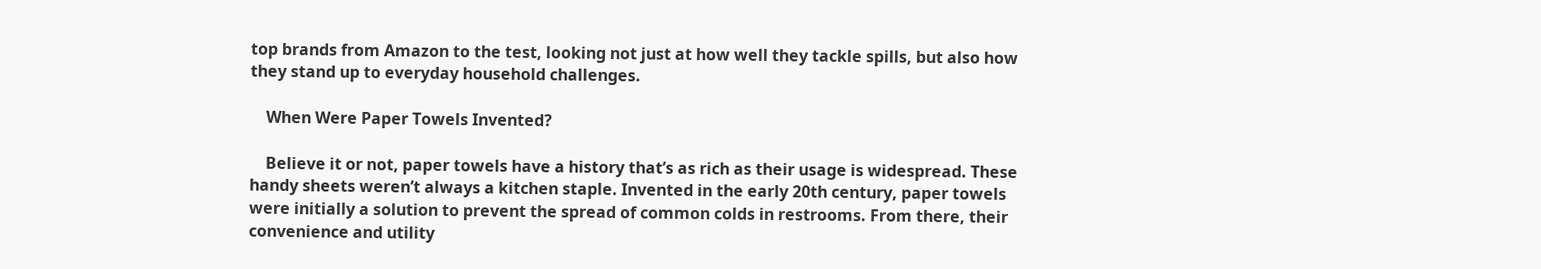top brands from Amazon to the test, looking not just at how well they tackle spills, but also how they stand up to everyday household challenges.

    When Were Paper Towels Invented?

    Believe it or not, paper towels have a history that’s as rich as their usage is widespread. These handy sheets weren’t always a kitchen staple. Invented in the early 20th century, paper towels were initially a solution to prevent the spread of common colds in restrooms. From there, their convenience and utility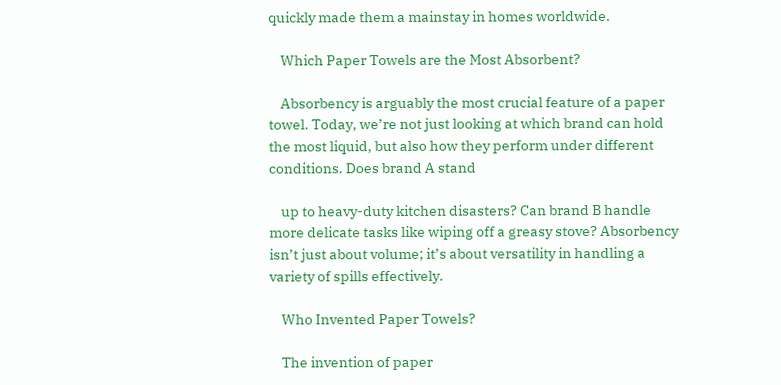quickly made them a mainstay in homes worldwide.

    Which Paper Towels are the Most Absorbent?

    Absorbency is arguably the most crucial feature of a paper towel. Today, we’re not just looking at which brand can hold the most liquid, but also how they perform under different conditions. Does brand A stand

    up to heavy-duty kitchen disasters? Can brand B handle more delicate tasks like wiping off a greasy stove? Absorbency isn’t just about volume; it’s about versatility in handling a variety of spills effectively.

    Who Invented Paper Towels?

    The invention of paper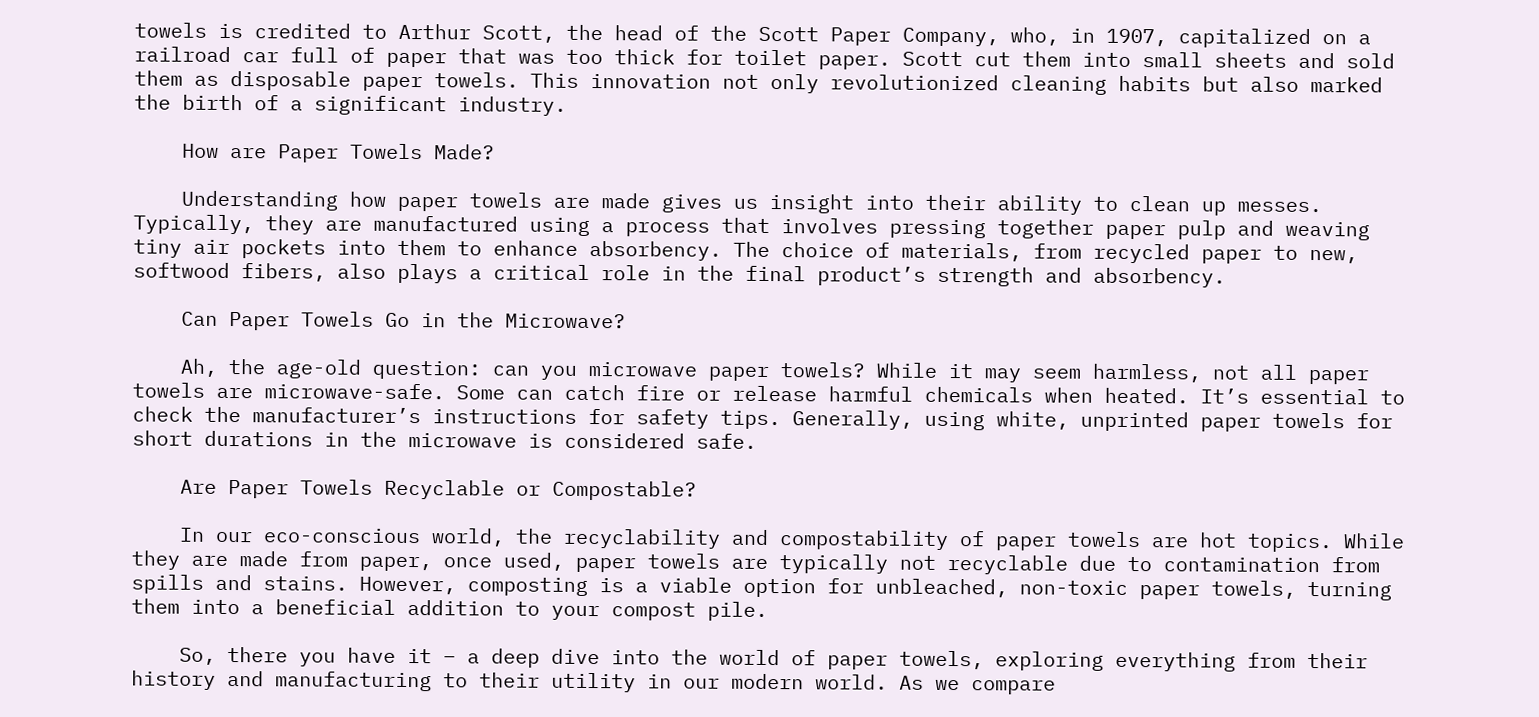towels is credited to Arthur Scott, the head of the Scott Paper Company, who, in 1907, capitalized on a railroad car full of paper that was too thick for toilet paper. Scott cut them into small sheets and sold them as disposable paper towels. This innovation not only revolutionized cleaning habits but also marked the birth of a significant industry.

    How are Paper Towels Made?

    Understanding how paper towels are made gives us insight into their ability to clean up messes. Typically, they are manufactured using a process that involves pressing together paper pulp and weaving tiny air pockets into them to enhance absorbency. The choice of materials, from recycled paper to new, softwood fibers, also plays a critical role in the final product’s strength and absorbency.

    Can Paper Towels Go in the Microwave?

    Ah, the age-old question: can you microwave paper towels? While it may seem harmless, not all paper towels are microwave-safe. Some can catch fire or release harmful chemicals when heated. It’s essential to check the manufacturer’s instructions for safety tips. Generally, using white, unprinted paper towels for short durations in the microwave is considered safe.

    Are Paper Towels Recyclable or Compostable?

    In our eco-conscious world, the recyclability and compostability of paper towels are hot topics. While they are made from paper, once used, paper towels are typically not recyclable due to contamination from spills and stains. However, composting is a viable option for unbleached, non-toxic paper towels, turning them into a beneficial addition to your compost pile.

    So, there you have it – a deep dive into the world of paper towels, exploring everything from their history and manufacturing to their utility in our modern world. As we compare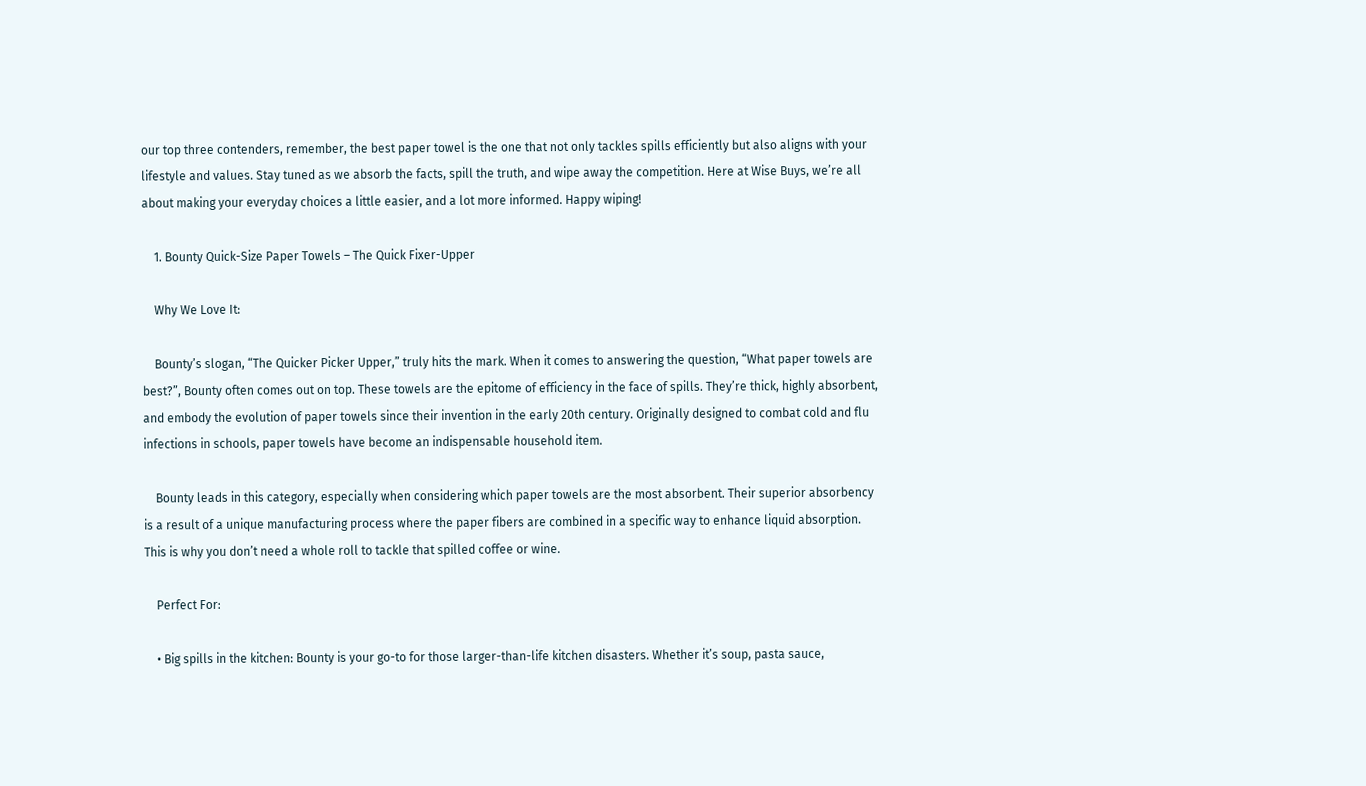our top three contenders, remember, the best paper towel is the one that not only tackles spills efficiently but also aligns with your lifestyle and values. Stay tuned as we absorb the facts, spill the truth, and wipe away the competition. Here at Wise Buys, we’re all about making your everyday choices a little easier, and a lot more informed. Happy wiping!

    1. Bounty Quick-Size Paper Towels – The Quick Fixer-Upper

    Why We Love It:

    Bounty’s slogan, “The Quicker Picker Upper,” truly hits the mark. When it comes to answering the question, “What paper towels are best?”, Bounty often comes out on top. These towels are the epitome of efficiency in the face of spills. They’re thick, highly absorbent, and embody the evolution of paper towels since their invention in the early 20th century. Originally designed to combat cold and flu infections in schools, paper towels have become an indispensable household item.

    Bounty leads in this category, especially when considering which paper towels are the most absorbent. Their superior absorbency is a result of a unique manufacturing process where the paper fibers are combined in a specific way to enhance liquid absorption. This is why you don’t need a whole roll to tackle that spilled coffee or wine.

    Perfect For:

    • Big spills in the kitchen: Bounty is your go-to for those larger-than-life kitchen disasters. Whether it’s soup, pasta sauce,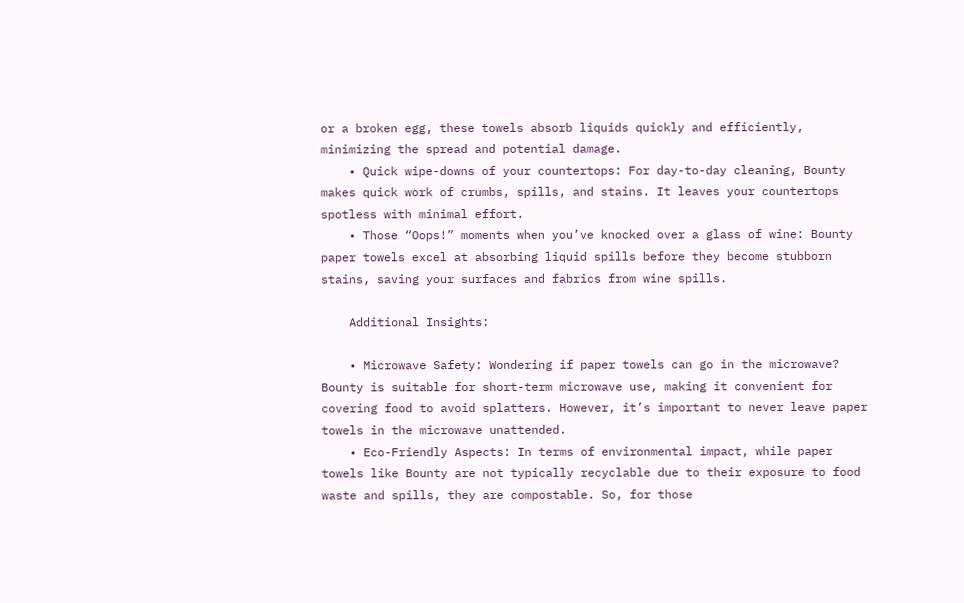or a broken egg, these towels absorb liquids quickly and efficiently, minimizing the spread and potential damage.
    • Quick wipe-downs of your countertops: For day-to-day cleaning, Bounty makes quick work of crumbs, spills, and stains. It leaves your countertops spotless with minimal effort.
    • Those “Oops!” moments when you’ve knocked over a glass of wine: Bounty paper towels excel at absorbing liquid spills before they become stubborn stains, saving your surfaces and fabrics from wine spills.

    Additional Insights:

    • Microwave Safety: Wondering if paper towels can go in the microwave? Bounty is suitable for short-term microwave use, making it convenient for covering food to avoid splatters. However, it’s important to never leave paper towels in the microwave unattended.
    • Eco-Friendly Aspects: In terms of environmental impact, while paper towels like Bounty are not typically recyclable due to their exposure to food waste and spills, they are compostable. So, for those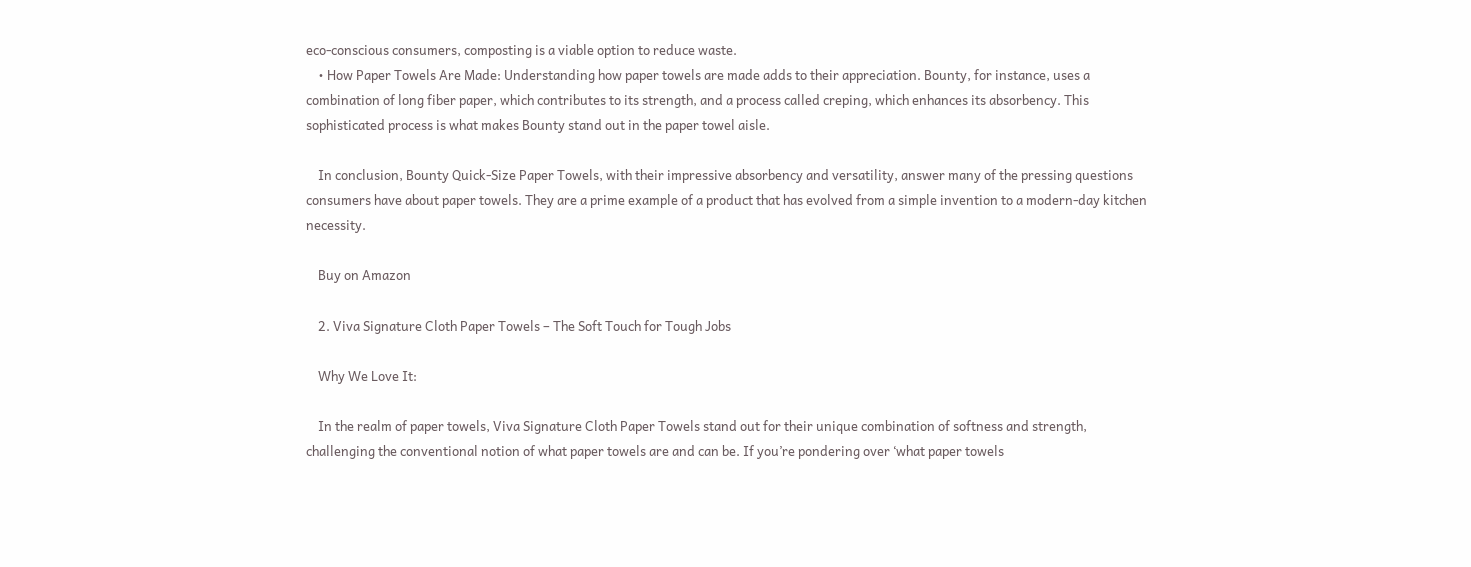eco-conscious consumers, composting is a viable option to reduce waste.
    • How Paper Towels Are Made: Understanding how paper towels are made adds to their appreciation. Bounty, for instance, uses a combination of long fiber paper, which contributes to its strength, and a process called creping, which enhances its absorbency. This sophisticated process is what makes Bounty stand out in the paper towel aisle.

    In conclusion, Bounty Quick-Size Paper Towels, with their impressive absorbency and versatility, answer many of the pressing questions consumers have about paper towels. They are a prime example of a product that has evolved from a simple invention to a modern-day kitchen necessity.

    Buy on Amazon

    2. Viva Signature Cloth Paper Towels – The Soft Touch for Tough Jobs

    Why We Love It:

    In the realm of paper towels, Viva Signature Cloth Paper Towels stand out for their unique combination of softness and strength, challenging the conventional notion of what paper towels are and can be. If you’re pondering over ‘what paper towels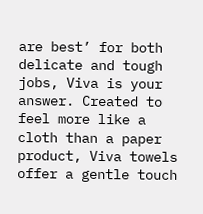are best’ for both delicate and tough jobs, Viva is your answer. Created to feel more like a cloth than a paper product, Viva towels offer a gentle touch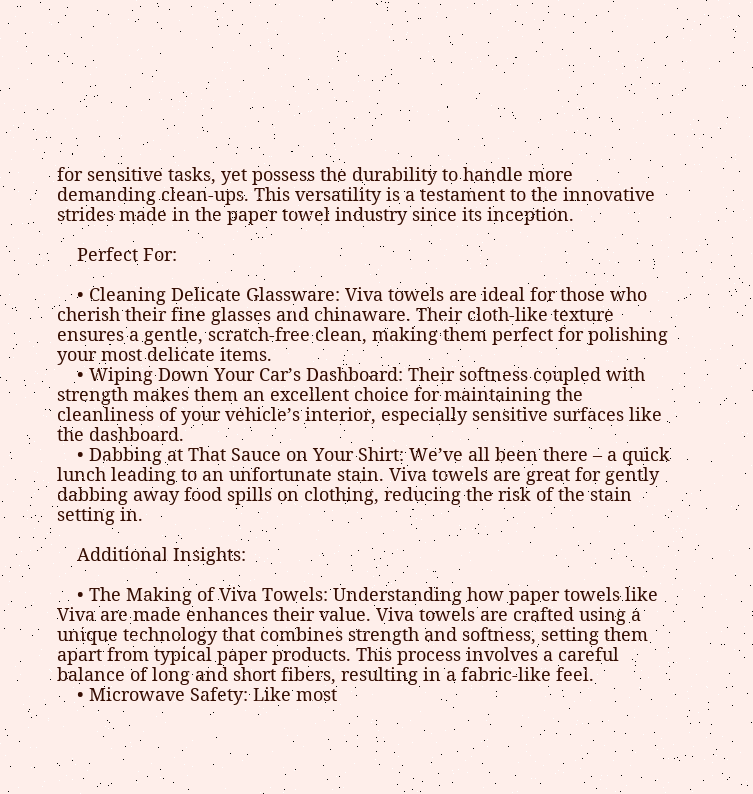for sensitive tasks, yet possess the durability to handle more demanding clean-ups. This versatility is a testament to the innovative strides made in the paper towel industry since its inception.

    Perfect For:

    • Cleaning Delicate Glassware: Viva towels are ideal for those who cherish their fine glasses and chinaware. Their cloth-like texture ensures a gentle, scratch-free clean, making them perfect for polishing your most delicate items.
    • Wiping Down Your Car’s Dashboard: Their softness coupled with strength makes them an excellent choice for maintaining the cleanliness of your vehicle’s interior, especially sensitive surfaces like the dashboard.
    • Dabbing at That Sauce on Your Shirt: We’ve all been there – a quick lunch leading to an unfortunate stain. Viva towels are great for gently dabbing away food spills on clothing, reducing the risk of the stain setting in.

    Additional Insights:

    • The Making of Viva Towels: Understanding how paper towels like Viva are made enhances their value. Viva towels are crafted using a unique technology that combines strength and softness, setting them apart from typical paper products. This process involves a careful balance of long and short fibers, resulting in a fabric-like feel.
    • Microwave Safety: Like most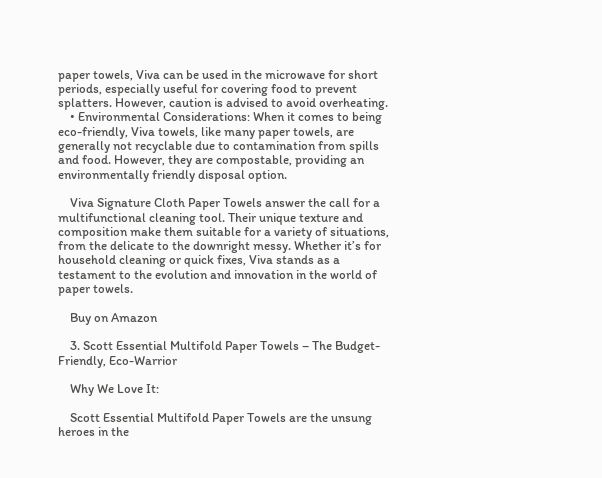paper towels, Viva can be used in the microwave for short periods, especially useful for covering food to prevent splatters. However, caution is advised to avoid overheating.
    • Environmental Considerations: When it comes to being eco-friendly, Viva towels, like many paper towels, are generally not recyclable due to contamination from spills and food. However, they are compostable, providing an environmentally friendly disposal option.

    Viva Signature Cloth Paper Towels answer the call for a multifunctional cleaning tool. Their unique texture and composition make them suitable for a variety of situations, from the delicate to the downright messy. Whether it’s for household cleaning or quick fixes, Viva stands as a testament to the evolution and innovation in the world of paper towels.

    Buy on Amazon

    3. Scott Essential Multifold Paper Towels – The Budget-Friendly, Eco-Warrior

    Why We Love It:

    Scott Essential Multifold Paper Towels are the unsung heroes in the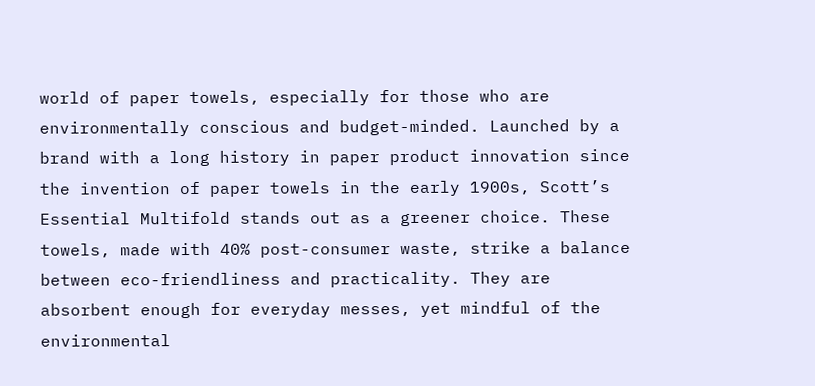world of paper towels, especially for those who are environmentally conscious and budget-minded. Launched by a brand with a long history in paper product innovation since the invention of paper towels in the early 1900s, Scott’s Essential Multifold stands out as a greener choice. These towels, made with 40% post-consumer waste, strike a balance between eco-friendliness and practicality. They are absorbent enough for everyday messes, yet mindful of the environmental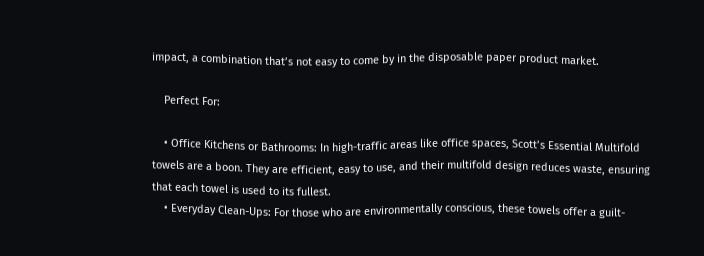impact, a combination that’s not easy to come by in the disposable paper product market.

    Perfect For:

    • Office Kitchens or Bathrooms: In high-traffic areas like office spaces, Scott’s Essential Multifold towels are a boon. They are efficient, easy to use, and their multifold design reduces waste, ensuring that each towel is used to its fullest.
    • Everyday Clean-Ups: For those who are environmentally conscious, these towels offer a guilt-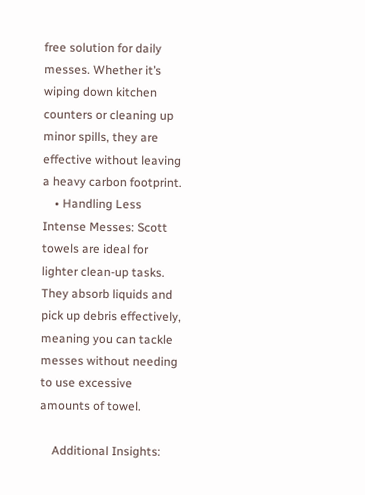free solution for daily messes. Whether it’s wiping down kitchen counters or cleaning up minor spills, they are effective without leaving a heavy carbon footprint.
    • Handling Less Intense Messes: Scott towels are ideal for lighter clean-up tasks. They absorb liquids and pick up debris effectively, meaning you can tackle messes without needing to use excessive amounts of towel.

    Additional Insights: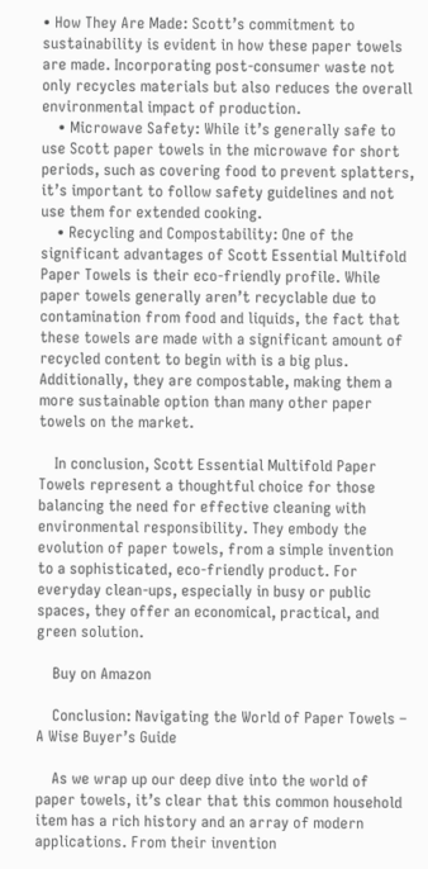• How They Are Made: Scott’s commitment to sustainability is evident in how these paper towels are made. Incorporating post-consumer waste not only recycles materials but also reduces the overall environmental impact of production.
    • Microwave Safety: While it’s generally safe to use Scott paper towels in the microwave for short periods, such as covering food to prevent splatters, it’s important to follow safety guidelines and not use them for extended cooking.
    • Recycling and Compostability: One of the significant advantages of Scott Essential Multifold Paper Towels is their eco-friendly profile. While paper towels generally aren’t recyclable due to contamination from food and liquids, the fact that these towels are made with a significant amount of recycled content to begin with is a big plus. Additionally, they are compostable, making them a more sustainable option than many other paper towels on the market.

    In conclusion, Scott Essential Multifold Paper Towels represent a thoughtful choice for those balancing the need for effective cleaning with environmental responsibility. They embody the evolution of paper towels, from a simple invention to a sophisticated, eco-friendly product. For everyday clean-ups, especially in busy or public spaces, they offer an economical, practical, and green solution.

    Buy on Amazon

    Conclusion: Navigating the World of Paper Towels – A Wise Buyer’s Guide

    As we wrap up our deep dive into the world of paper towels, it’s clear that this common household item has a rich history and an array of modern applications. From their invention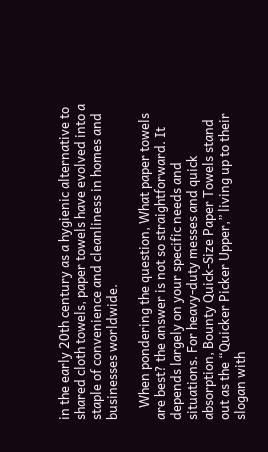in the early 20th century as a hygienic alternative to shared cloth towels, paper towels have evolved into a staple of convenience and cleanliness in homes and businesses worldwide.

    When pondering the question, What paper towels are best? the answer is not so straightforward. It depends largely on your specific needs and situations. For heavy-duty messes and quick absorption, Bounty Quick-Size Paper Towels stand out as the “Quicker Picker Upper,” living up to their slogan with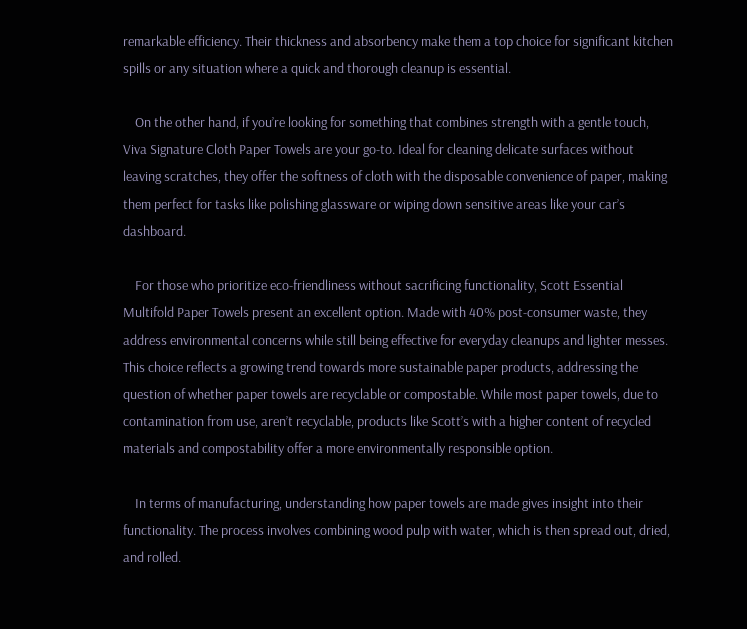remarkable efficiency. Their thickness and absorbency make them a top choice for significant kitchen spills or any situation where a quick and thorough cleanup is essential.

    On the other hand, if you’re looking for something that combines strength with a gentle touch, Viva Signature Cloth Paper Towels are your go-to. Ideal for cleaning delicate surfaces without leaving scratches, they offer the softness of cloth with the disposable convenience of paper, making them perfect for tasks like polishing glassware or wiping down sensitive areas like your car’s dashboard.

    For those who prioritize eco-friendliness without sacrificing functionality, Scott Essential Multifold Paper Towels present an excellent option. Made with 40% post-consumer waste, they address environmental concerns while still being effective for everyday cleanups and lighter messes. This choice reflects a growing trend towards more sustainable paper products, addressing the question of whether paper towels are recyclable or compostable. While most paper towels, due to contamination from use, aren’t recyclable, products like Scott’s with a higher content of recycled materials and compostability offer a more environmentally responsible option.

    In terms of manufacturing, understanding how paper towels are made gives insight into their functionality. The process involves combining wood pulp with water, which is then spread out, dried, and rolled.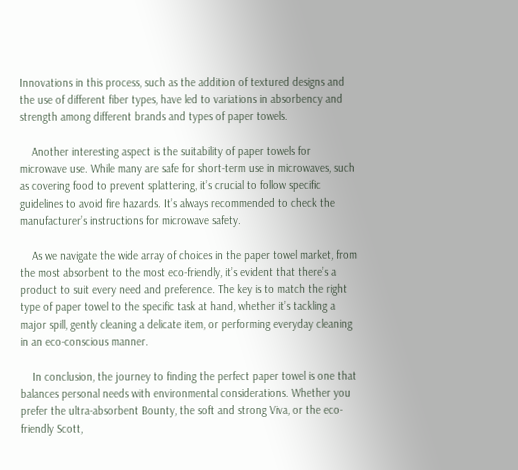Innovations in this process, such as the addition of textured designs and the use of different fiber types, have led to variations in absorbency and strength among different brands and types of paper towels.

    Another interesting aspect is the suitability of paper towels for microwave use. While many are safe for short-term use in microwaves, such as covering food to prevent splattering, it’s crucial to follow specific guidelines to avoid fire hazards. It’s always recommended to check the manufacturer’s instructions for microwave safety.

    As we navigate the wide array of choices in the paper towel market, from the most absorbent to the most eco-friendly, it’s evident that there’s a product to suit every need and preference. The key is to match the right type of paper towel to the specific task at hand, whether it’s tackling a major spill, gently cleaning a delicate item, or performing everyday cleaning in an eco-conscious manner.

    In conclusion, the journey to finding the perfect paper towel is one that balances personal needs with environmental considerations. Whether you prefer the ultra-absorbent Bounty, the soft and strong Viva, or the eco-friendly Scott,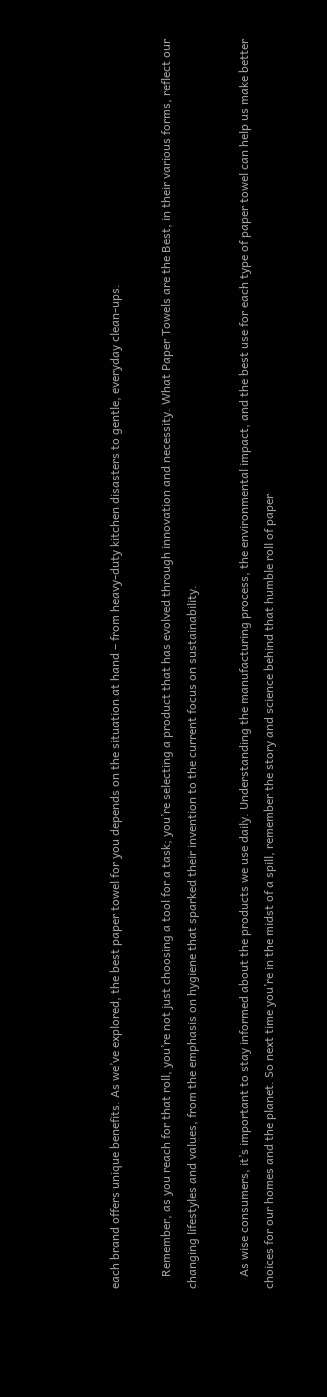each brand offers unique benefits. As we’ve explored, the best paper towel for you depends on the situation at hand – from heavy-duty kitchen disasters to gentle, everyday clean-ups.

    Remember, as you reach for that roll, you’re not just choosing a tool for a task; you’re selecting a product that has evolved through innovation and necessity. What Paper Towels are the Best, in their various forms, reflect our changing lifestyles and values, from the emphasis on hygiene that sparked their invention to the current focus on sustainability.

    As wise consumers, it’s important to stay informed about the products we use daily. Understanding the manufacturing process, the environmental impact, and the best use for each type of paper towel can help us make better choices for our homes and the planet. So next time you’re in the midst of a spill, remember the story and science behind that humble roll of paper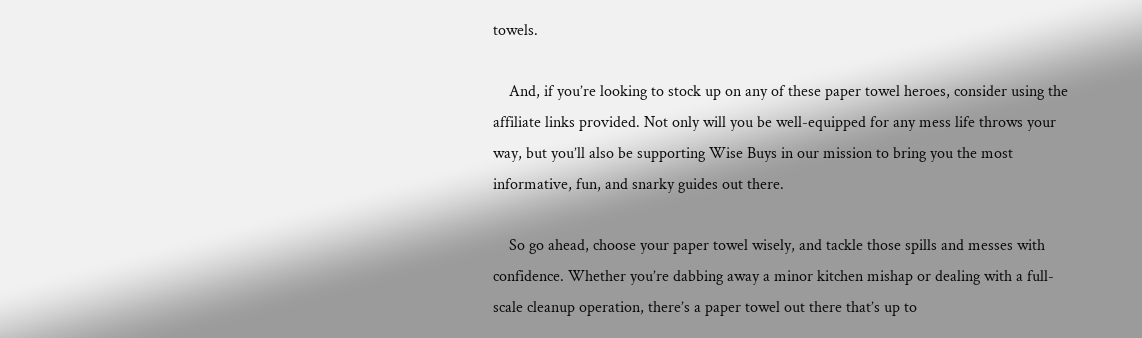towels.

    And, if you’re looking to stock up on any of these paper towel heroes, consider using the affiliate links provided. Not only will you be well-equipped for any mess life throws your way, but you’ll also be supporting Wise Buys in our mission to bring you the most informative, fun, and snarky guides out there.

    So go ahead, choose your paper towel wisely, and tackle those spills and messes with confidence. Whether you’re dabbing away a minor kitchen mishap or dealing with a full-scale cleanup operation, there’s a paper towel out there that’s up to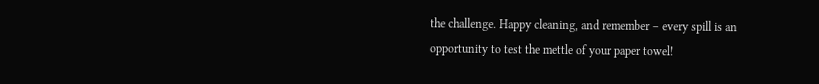the challenge. Happy cleaning, and remember – every spill is an opportunity to test the mettle of your paper towel!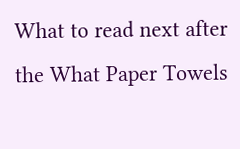What to read next after the What Paper Towels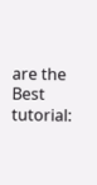are the Best tutorial: